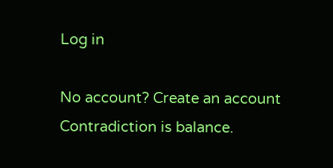Log in

No account? Create an account
Contradiction is balance.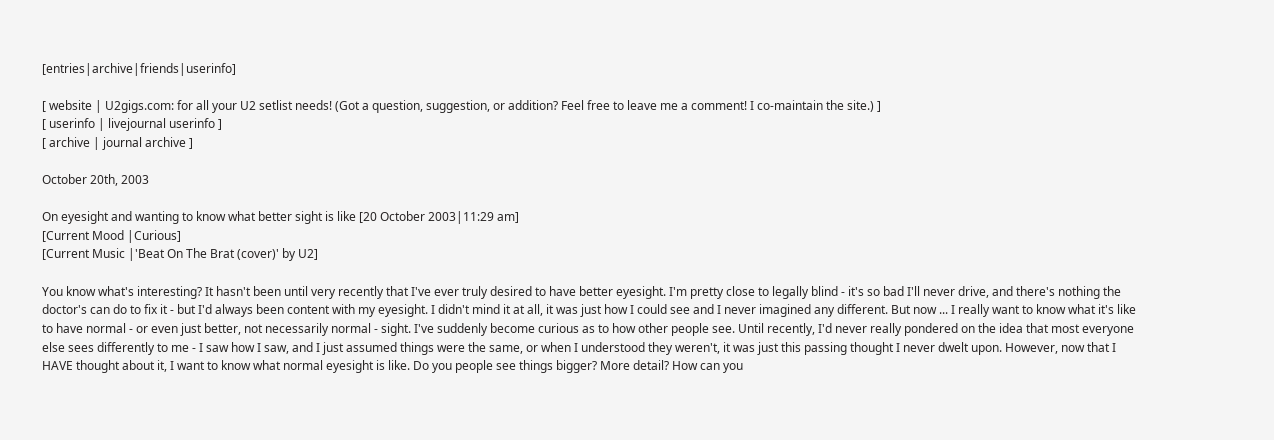[entries|archive|friends|userinfo]

[ website | U2gigs.com: for all your U2 setlist needs! (Got a question, suggestion, or addition? Feel free to leave me a comment! I co-maintain the site.) ]
[ userinfo | livejournal userinfo ]
[ archive | journal archive ]

October 20th, 2003

On eyesight and wanting to know what better sight is like [20 October 2003|11:29 am]
[Current Mood |Curious]
[Current Music |'Beat On The Brat (cover)' by U2]

You know what's interesting? It hasn't been until very recently that I've ever truly desired to have better eyesight. I'm pretty close to legally blind - it's so bad I'll never drive, and there's nothing the doctor's can do to fix it - but I'd always been content with my eyesight. I didn't mind it at all, it was just how I could see and I never imagined any different. But now ... I really want to know what it's like to have normal - or even just better, not necessarily normal - sight. I've suddenly become curious as to how other people see. Until recently, I'd never really pondered on the idea that most everyone else sees differently to me - I saw how I saw, and I just assumed things were the same, or when I understood they weren't, it was just this passing thought I never dwelt upon. However, now that I HAVE thought about it, I want to know what normal eyesight is like. Do you people see things bigger? More detail? How can you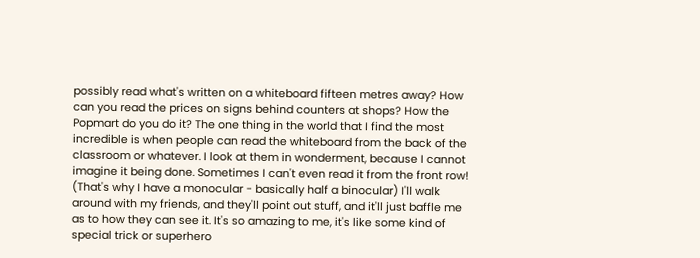possibly read what's written on a whiteboard fifteen metres away? How can you read the prices on signs behind counters at shops? How the Popmart do you do it? The one thing in the world that I find the most incredible is when people can read the whiteboard from the back of the classroom or whatever. I look at them in wonderment, because I cannot imagine it being done. Sometimes I can't even read it from the front row! (That's why I have a monocular - basically half a binocular) I'll walk around with my friends, and they'll point out stuff, and it'll just baffle me as to how they can see it. It's so amazing to me, it's like some kind of special trick or superhero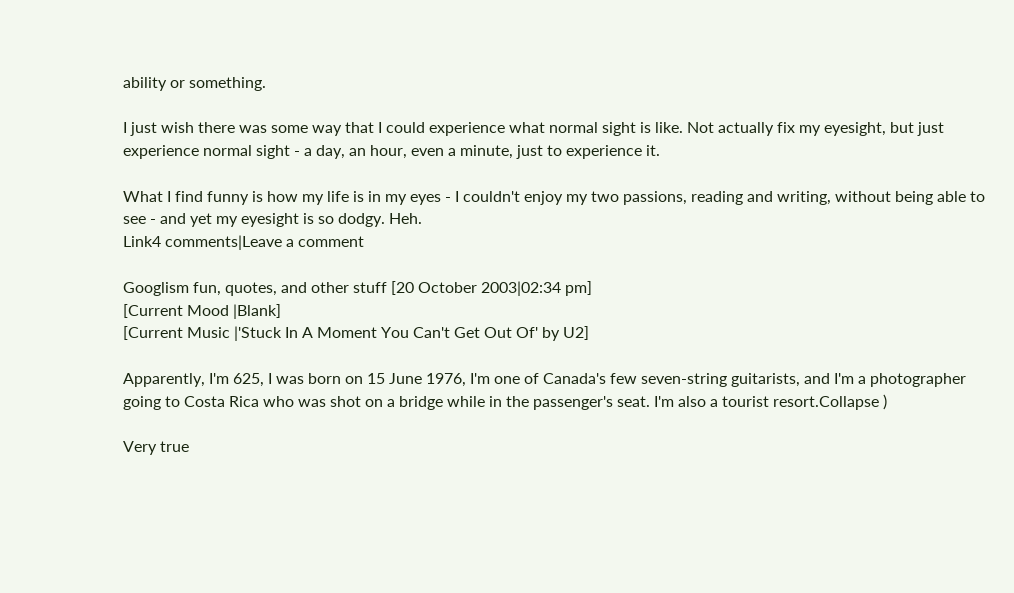ability or something.

I just wish there was some way that I could experience what normal sight is like. Not actually fix my eyesight, but just experience normal sight - a day, an hour, even a minute, just to experience it.

What I find funny is how my life is in my eyes - I couldn't enjoy my two passions, reading and writing, without being able to see - and yet my eyesight is so dodgy. Heh.
Link4 comments|Leave a comment

Googlism fun, quotes, and other stuff [20 October 2003|02:34 pm]
[Current Mood |Blank]
[Current Music |'Stuck In A Moment You Can't Get Out Of' by U2]

Apparently, I'm 625, I was born on 15 June 1976, I'm one of Canada's few seven-string guitarists, and I'm a photographer going to Costa Rica who was shot on a bridge while in the passenger's seat. I'm also a tourist resort.Collapse )

Very true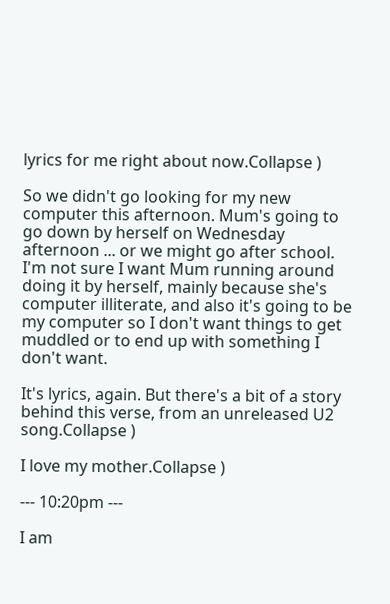lyrics for me right about now.Collapse )

So we didn't go looking for my new computer this afternoon. Mum's going to go down by herself on Wednesday afternoon ... or we might go after school. I'm not sure I want Mum running around doing it by herself, mainly because she's computer illiterate, and also it's going to be my computer so I don't want things to get muddled or to end up with something I don't want.

It's lyrics, again. But there's a bit of a story behind this verse, from an unreleased U2 song.Collapse )

I love my mother.Collapse )

--- 10:20pm ---

I am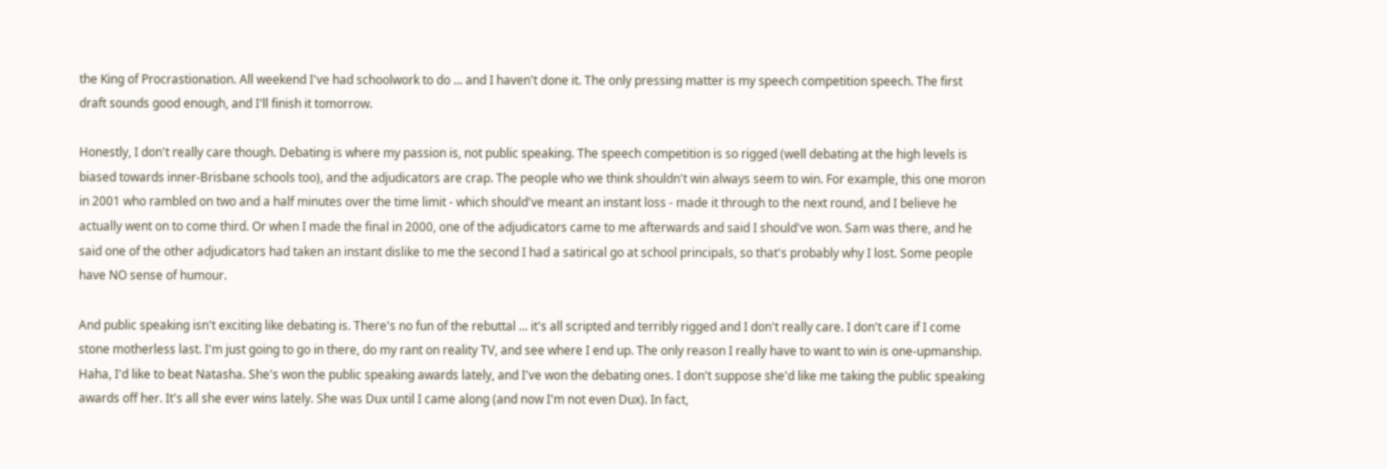the King of Procrastionation. All weekend I've had schoolwork to do ... and I haven't done it. The only pressing matter is my speech competition speech. The first draft sounds good enough, and I'll finish it tomorrow.

Honestly, I don't really care though. Debating is where my passion is, not public speaking. The speech competition is so rigged (well debating at the high levels is biased towards inner-Brisbane schools too), and the adjudicators are crap. The people who we think shouldn't win always seem to win. For example, this one moron in 2001 who rambled on two and a half minutes over the time limit - which should've meant an instant loss - made it through to the next round, and I believe he actually went on to come third. Or when I made the final in 2000, one of the adjudicators came to me afterwards and said I should've won. Sam was there, and he said one of the other adjudicators had taken an instant dislike to me the second I had a satirical go at school principals, so that's probably why I lost. Some people have NO sense of humour.

And public speaking isn't exciting like debating is. There's no fun of the rebuttal ... it's all scripted and terribly rigged and I don't really care. I don't care if I come stone motherless last. I'm just going to go in there, do my rant on reality TV, and see where I end up. The only reason I really have to want to win is one-upmanship. Haha, I'd like to beat Natasha. She's won the public speaking awards lately, and I've won the debating ones. I don't suppose she'd like me taking the public speaking awards off her. It's all she ever wins lately. She was Dux until I came along (and now I'm not even Dux). In fact,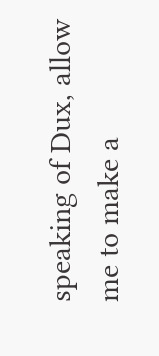speaking of Dux, allow me to make a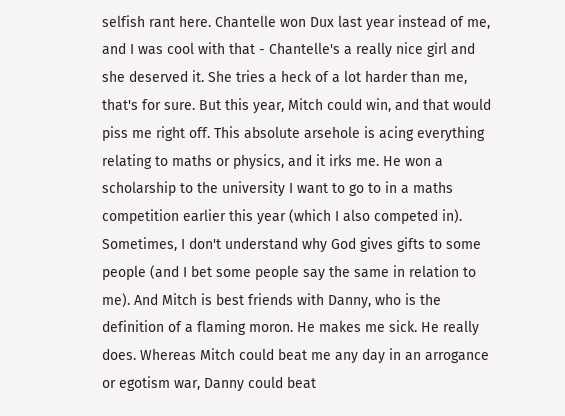selfish rant here. Chantelle won Dux last year instead of me, and I was cool with that - Chantelle's a really nice girl and she deserved it. She tries a heck of a lot harder than me, that's for sure. But this year, Mitch could win, and that would piss me right off. This absolute arsehole is acing everything relating to maths or physics, and it irks me. He won a scholarship to the university I want to go to in a maths competition earlier this year (which I also competed in). Sometimes, I don't understand why God gives gifts to some people (and I bet some people say the same in relation to me). And Mitch is best friends with Danny, who is the definition of a flaming moron. He makes me sick. He really does. Whereas Mitch could beat me any day in an arrogance or egotism war, Danny could beat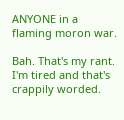ANYONE in a flaming moron war.

Bah. That's my rant. I'm tired and that's crappily worded.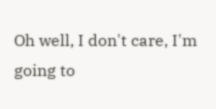Oh well, I don't care, I'm going to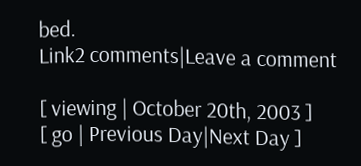bed.
Link2 comments|Leave a comment

[ viewing | October 20th, 2003 ]
[ go | Previous Day|Next Day ]